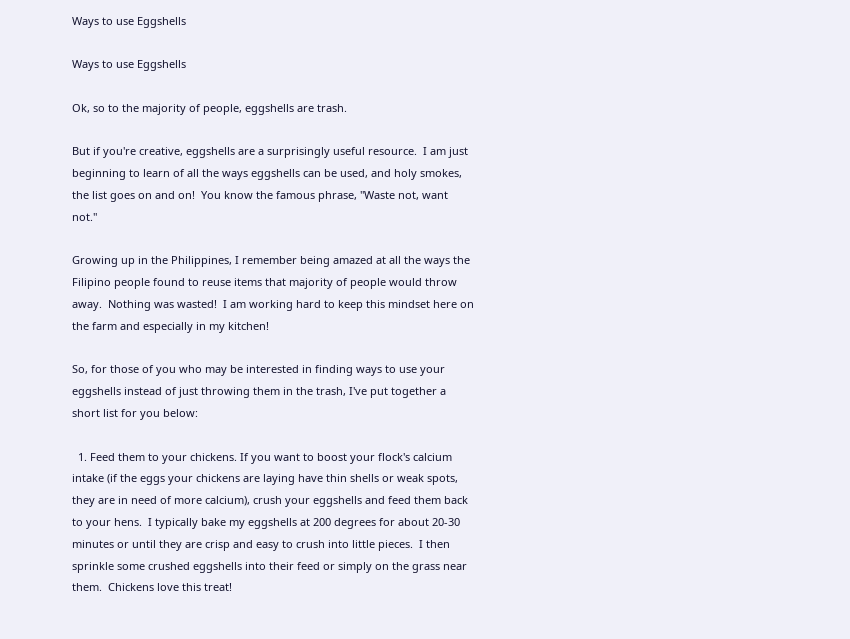Ways to use Eggshells

Ways to use Eggshells

Ok, so to the majority of people, eggshells are trash.

But if you're creative, eggshells are a surprisingly useful resource.  I am just beginning to learn of all the ways eggshells can be used, and holy smokes, the list goes on and on!  You know the famous phrase, "Waste not, want not."

Growing up in the Philippines, I remember being amazed at all the ways the Filipino people found to reuse items that majority of people would throw away.  Nothing was wasted!  I am working hard to keep this mindset here on the farm and especially in my kitchen!

So, for those of you who may be interested in finding ways to use your eggshells instead of just throwing them in the trash, I've put together a short list for you below:

  1. Feed them to your chickens. If you want to boost your flock's calcium intake (if the eggs your chickens are laying have thin shells or weak spots, they are in need of more calcium), crush your eggshells and feed them back to your hens.  I typically bake my eggshells at 200 degrees for about 20-30 minutes or until they are crisp and easy to crush into little pieces.  I then sprinkle some crushed eggshells into their feed or simply on the grass near them.  Chickens love this treat!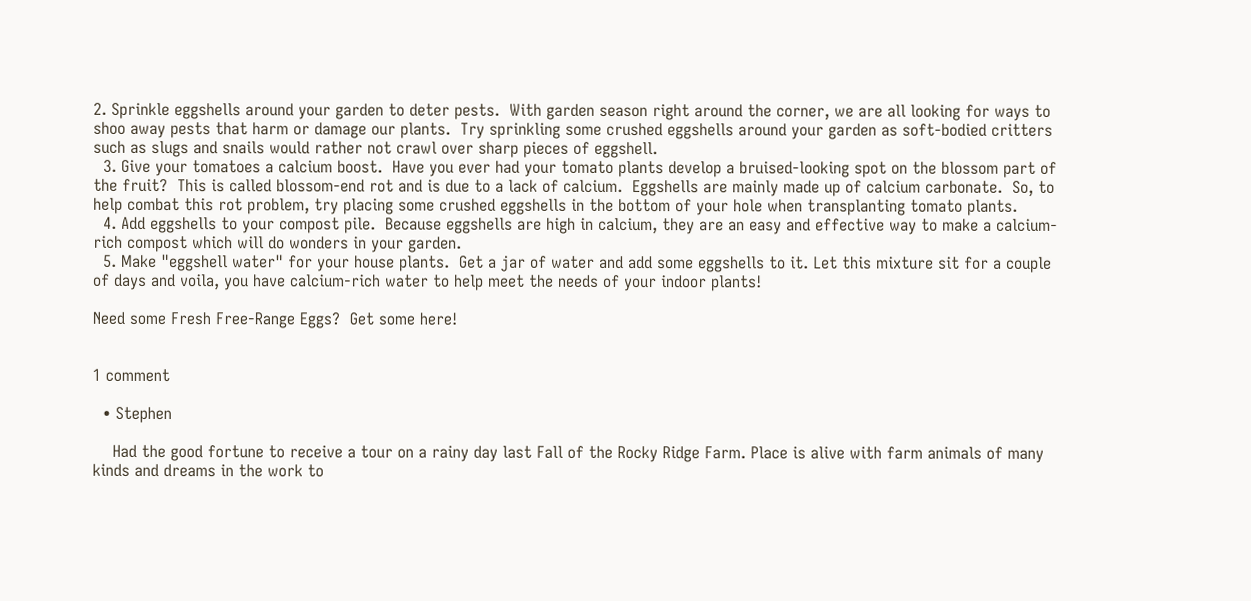2. Sprinkle eggshells around your garden to deter pests.  With garden season right around the corner, we are all looking for ways to shoo away pests that harm or damage our plants.  Try sprinkling some crushed eggshells around your garden as soft-bodied critters such as slugs and snails would rather not crawl over sharp pieces of eggshell.
  3. Give your tomatoes a calcium boost.  Have you ever had your tomato plants develop a bruised-looking spot on the blossom part of the fruit?  This is called blossom-end rot and is due to a lack of calcium.  Eggshells are mainly made up of calcium carbonate.  So, to help combat this rot problem, try placing some crushed eggshells in the bottom of your hole when transplanting tomato plants.
  4. Add eggshells to your compost pile.  Because eggshells are high in calcium, they are an easy and effective way to make a calcium-rich compost which will do wonders in your garden.
  5. Make "eggshell water" for your house plants.  Get a jar of water and add some eggshells to it. Let this mixture sit for a couple of days and voila, you have calcium-rich water to help meet the needs of your indoor plants!

Need some Fresh Free-Range Eggs?  Get some here!


1 comment

  • Stephen

    Had the good fortune to receive a tour on a rainy day last Fall of the Rocky Ridge Farm. Place is alive with farm animals of many kinds and dreams in the work to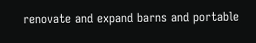renovate and expand barns and portable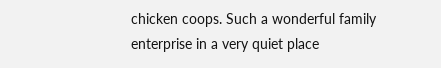chicken coops. Such a wonderful family enterprise in a very quiet place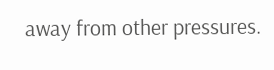away from other pressures.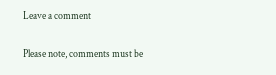Leave a comment

Please note, comments must be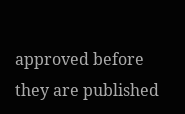approved before they are published